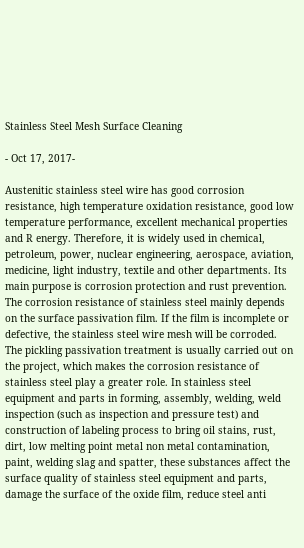Stainless Steel Mesh Surface Cleaning

- Oct 17, 2017-

Austenitic stainless steel wire has good corrosion resistance, high temperature oxidation resistance, good low temperature performance, excellent mechanical properties and R energy. Therefore, it is widely used in chemical, petroleum, power, nuclear engineering, aerospace, aviation, medicine, light industry, textile and other departments. Its main purpose is corrosion protection and rust prevention. The corrosion resistance of stainless steel mainly depends on the surface passivation film. If the film is incomplete or defective, the stainless steel wire mesh will be corroded. The pickling passivation treatment is usually carried out on the project, which makes the corrosion resistance of stainless steel play a greater role. In stainless steel equipment and parts in forming, assembly, welding, weld inspection (such as inspection and pressure test) and construction of labeling process to bring oil stains, rust, dirt, low melting point metal non metal contamination, paint, welding slag and spatter, these substances affect the surface quality of stainless steel equipment and parts, damage the surface of the oxide film, reduce steel anti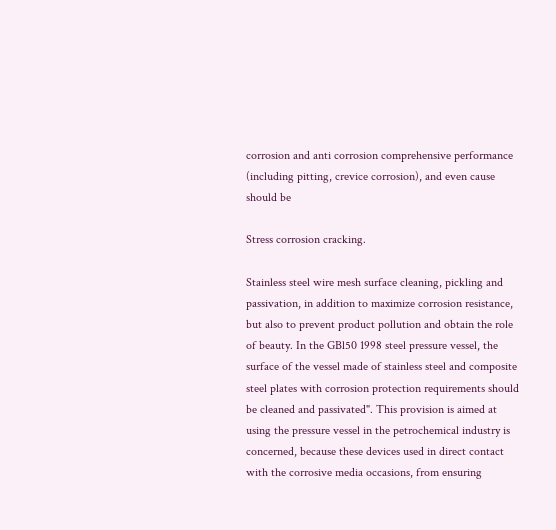corrosion and anti corrosion comprehensive performance (including pitting, crevice corrosion), and even cause should be

Stress corrosion cracking.

Stainless steel wire mesh surface cleaning, pickling and passivation, in addition to maximize corrosion resistance, but also to prevent product pollution and obtain the role of beauty. In the GBl50 1998 steel pressure vessel, the surface of the vessel made of stainless steel and composite steel plates with corrosion protection requirements should be cleaned and passivated". This provision is aimed at using the pressure vessel in the petrochemical industry is concerned, because these devices used in direct contact with the corrosive media occasions, from ensuring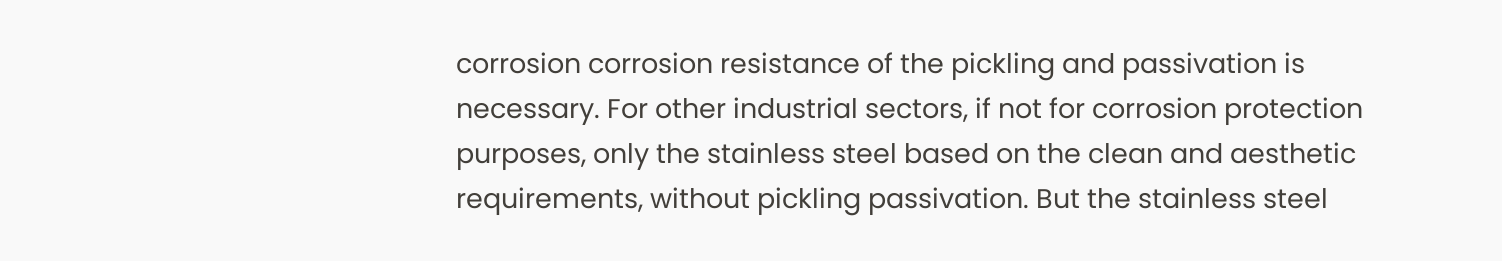corrosion corrosion resistance of the pickling and passivation is necessary. For other industrial sectors, if not for corrosion protection purposes, only the stainless steel based on the clean and aesthetic requirements, without pickling passivation. But the stainless steel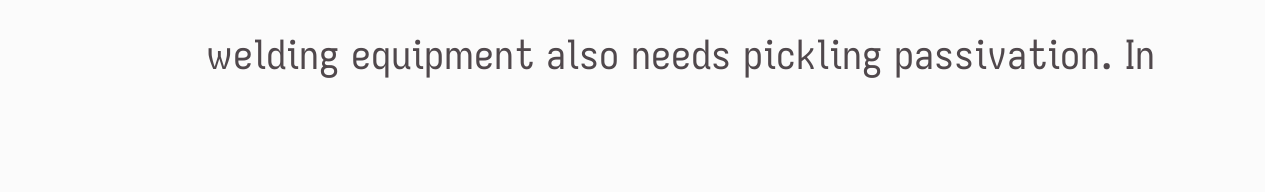welding equipment also needs pickling passivation. In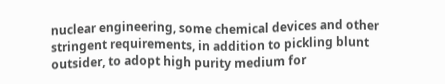nuclear engineering, some chemical devices and other stringent requirements, in addition to pickling blunt outsider, to adopt high purity medium for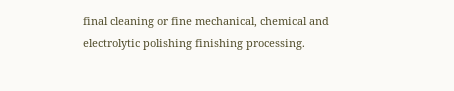final cleaning or fine mechanical, chemical and electrolytic polishing finishing processing.